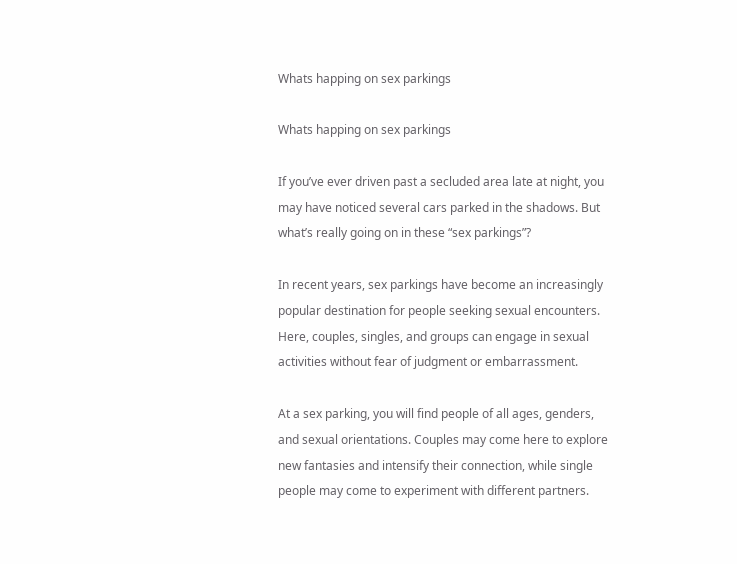Whats happing on sex parkings

Whats happing on sex parkings

If you’ve ever driven past a secluded area late at night, you may have noticed several cars parked in the shadows. But what’s really going on in these “sex parkings”?

In recent years, sex parkings have become an increasingly popular destination for people seeking sexual encounters. Here, couples, singles, and groups can engage in sexual activities without fear of judgment or embarrassment.

At a sex parking, you will find people of all ages, genders, and sexual orientations. Couples may come here to explore new fantasies and intensify their connection, while single people may come to experiment with different partners.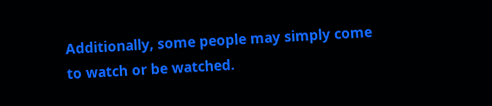Additionally, some people may simply come to watch or be watched.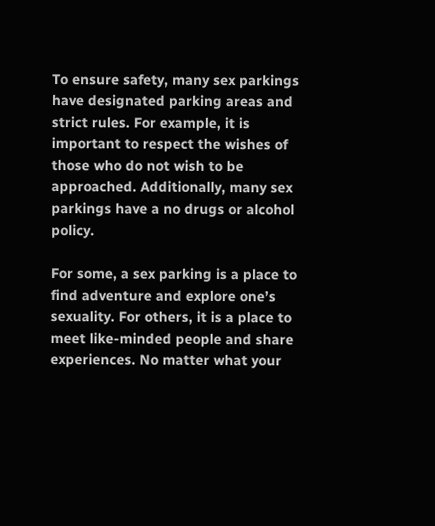To ensure safety, many sex parkings have designated parking areas and strict rules. For example, it is important to respect the wishes of those who do not wish to be approached. Additionally, many sex parkings have a no drugs or alcohol policy.

For some, a sex parking is a place to find adventure and explore one’s sexuality. For others, it is a place to meet like-minded people and share experiences. No matter what your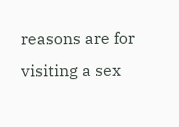reasons are for visiting a sex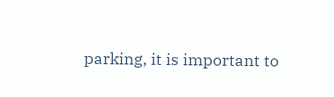parking, it is important to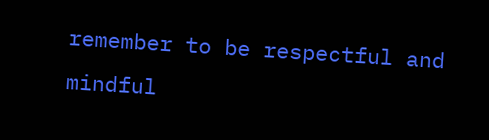remember to be respectful and mindful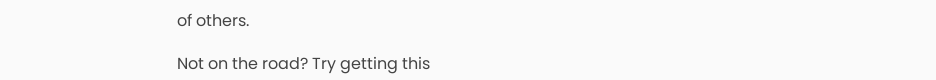of others.

Not on the road? Try getting this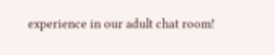experience in our adult chat room!